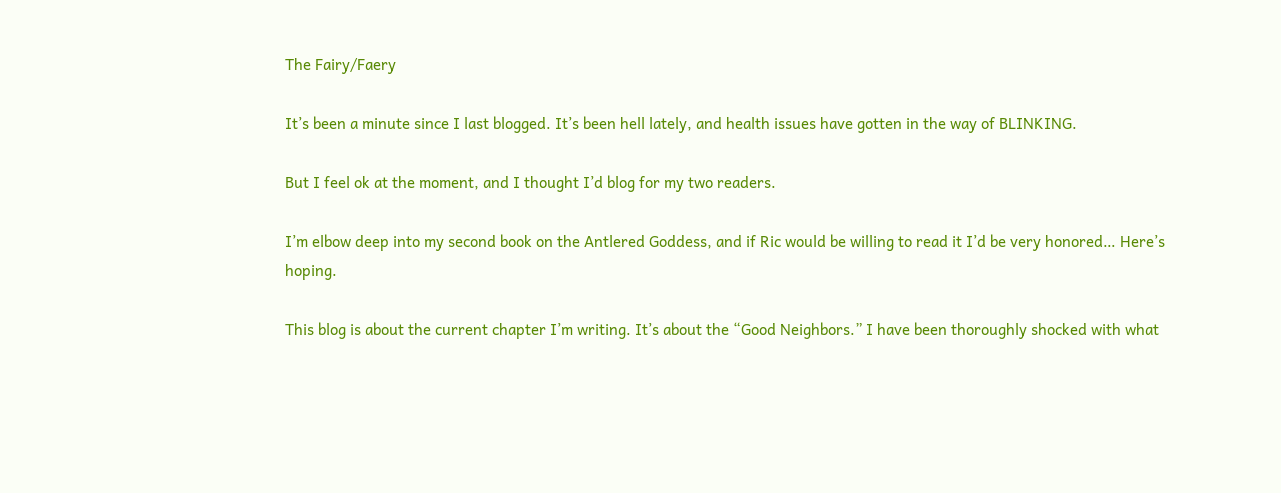The Fairy/Faery

It’s been a minute since I last blogged. It’s been hell lately, and health issues have gotten in the way of BLINKING.

But I feel ok at the moment, and I thought I’d blog for my two readers.

I’m elbow deep into my second book on the Antlered Goddess, and if Ric would be willing to read it I’d be very honored… Here’s hoping.

This blog is about the current chapter I’m writing. It’s about the “Good Neighbors.” I have been thoroughly shocked with what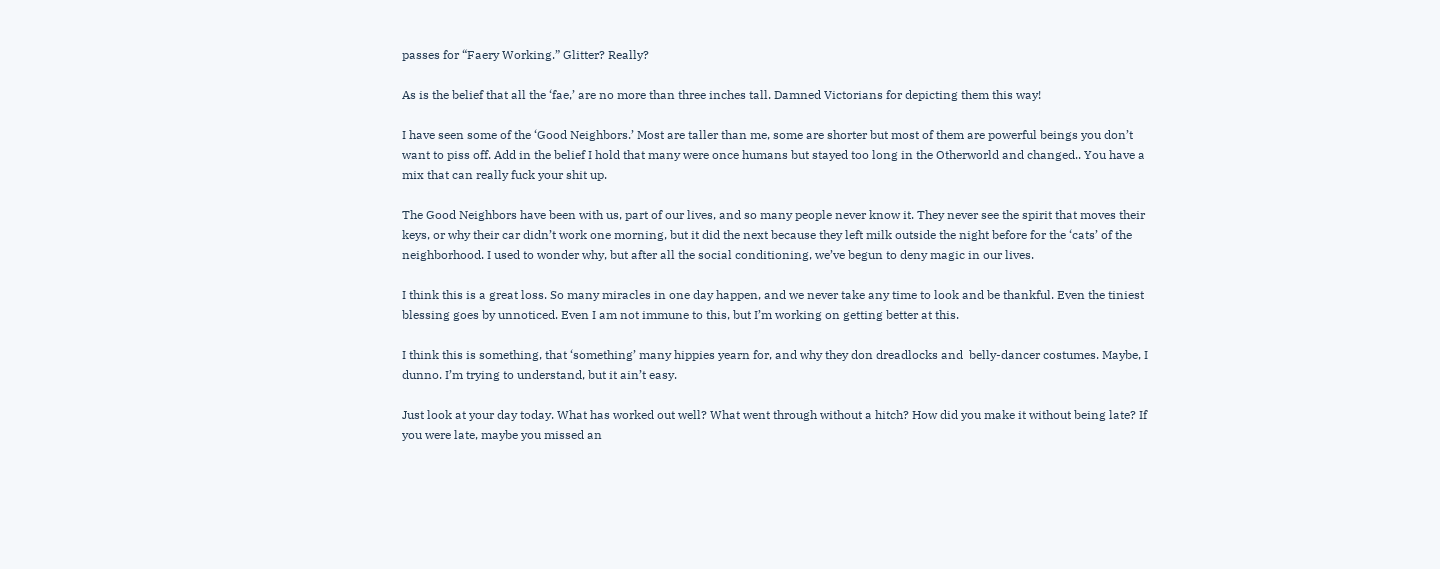passes for “Faery Working.” Glitter? Really?

As is the belief that all the ‘fae,’ are no more than three inches tall. Damned Victorians for depicting them this way!

I have seen some of the ‘Good Neighbors.’ Most are taller than me, some are shorter but most of them are powerful beings you don’t want to piss off. Add in the belief I hold that many were once humans but stayed too long in the Otherworld and changed.. You have a mix that can really fuck your shit up.

The Good Neighbors have been with us, part of our lives, and so many people never know it. They never see the spirit that moves their keys, or why their car didn’t work one morning, but it did the next because they left milk outside the night before for the ‘cats’ of the neighborhood. I used to wonder why, but after all the social conditioning, we’ve begun to deny magic in our lives.

I think this is a great loss. So many miracles in one day happen, and we never take any time to look and be thankful. Even the tiniest blessing goes by unnoticed. Even I am not immune to this, but I’m working on getting better at this.

I think this is something, that ‘something’ many hippies yearn for, and why they don dreadlocks and  belly-dancer costumes. Maybe, I dunno. I’m trying to understand, but it ain’t easy.

Just look at your day today. What has worked out well? What went through without a hitch? How did you make it without being late? If you were late, maybe you missed an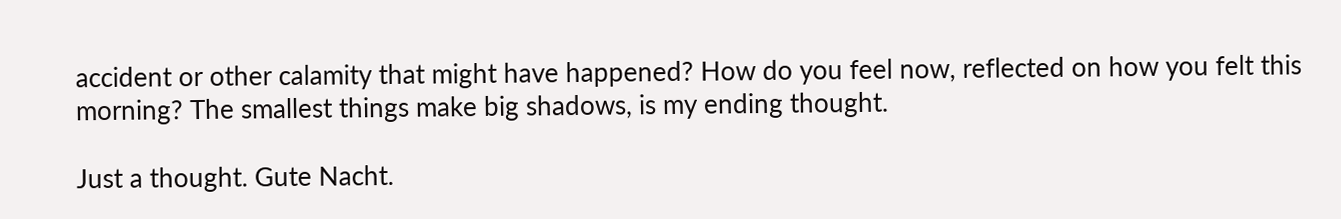accident or other calamity that might have happened? How do you feel now, reflected on how you felt this morning? The smallest things make big shadows, is my ending thought.

Just a thought. Gute Nacht.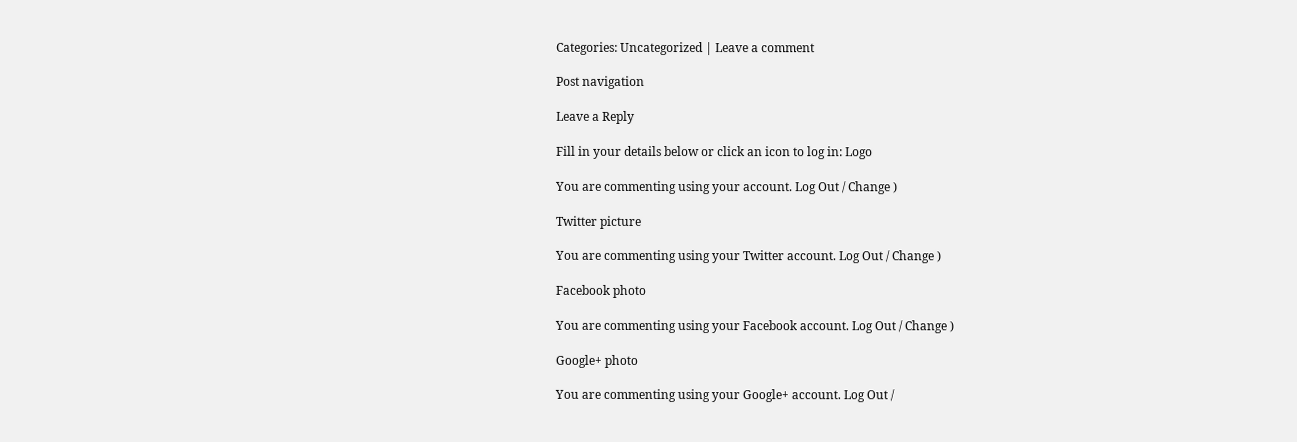Categories: Uncategorized | Leave a comment

Post navigation

Leave a Reply

Fill in your details below or click an icon to log in: Logo

You are commenting using your account. Log Out / Change )

Twitter picture

You are commenting using your Twitter account. Log Out / Change )

Facebook photo

You are commenting using your Facebook account. Log Out / Change )

Google+ photo

You are commenting using your Google+ account. Log Out /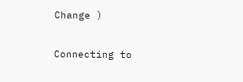Change )

Connecting to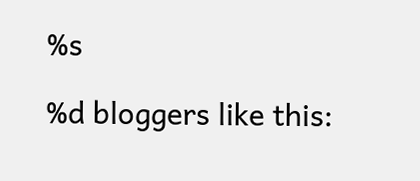%s

%d bloggers like this: